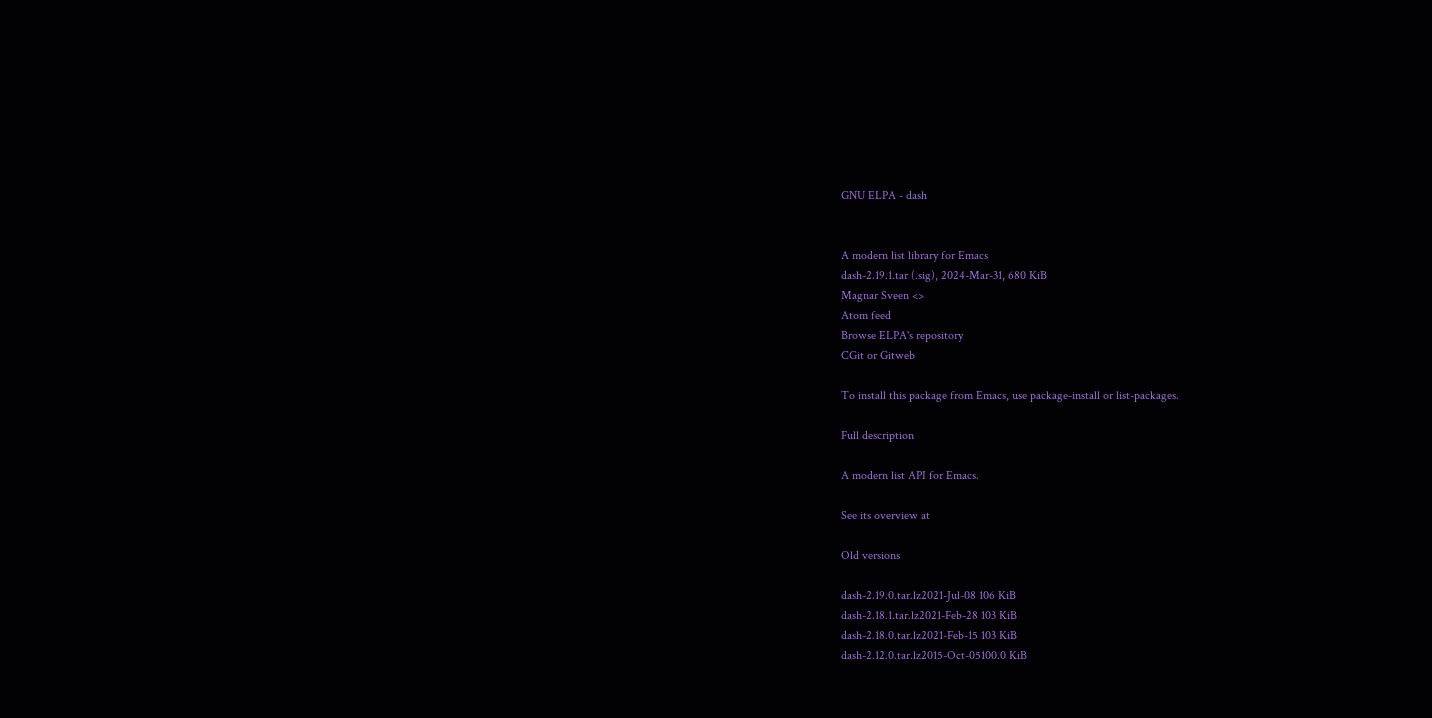GNU ELPA - dash


A modern list library for Emacs
dash-2.19.1.tar (.sig), 2024-Mar-31, 680 KiB
Magnar Sveen <>
Atom feed
Browse ELPA's repository
CGit or Gitweb

To install this package from Emacs, use package-install or list-packages.

Full description

A modern list API for Emacs.

See its overview at

Old versions

dash-2.19.0.tar.lz2021-Jul-08 106 KiB
dash-2.18.1.tar.lz2021-Feb-28 103 KiB
dash-2.18.0.tar.lz2021-Feb-15 103 KiB
dash-2.12.0.tar.lz2015-Oct-05100.0 KiB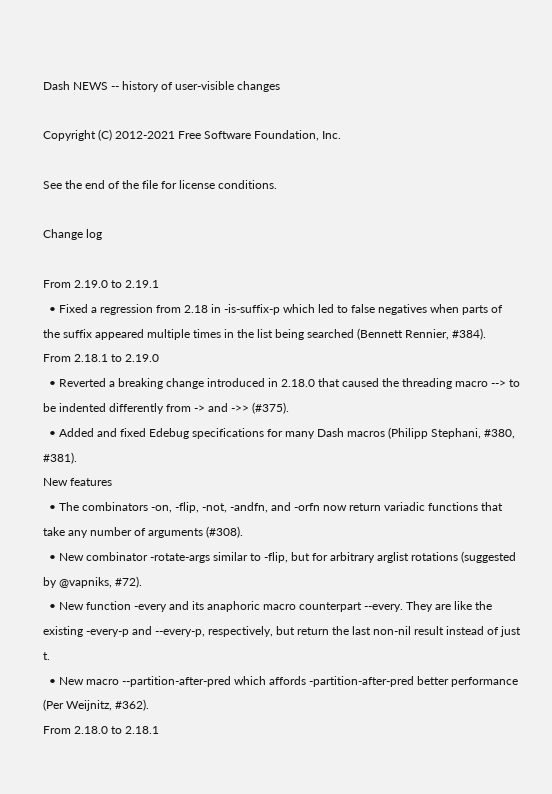Dash NEWS -- history of user-visible changes

Copyright (C) 2012-2021 Free Software Foundation, Inc.

See the end of the file for license conditions.

Change log

From 2.19.0 to 2.19.1
  • Fixed a regression from 2.18 in -is-suffix-p which led to false negatives when parts of the suffix appeared multiple times in the list being searched (Bennett Rennier, #384).
From 2.18.1 to 2.19.0
  • Reverted a breaking change introduced in 2.18.0 that caused the threading macro --> to be indented differently from -> and ->> (#375).
  • Added and fixed Edebug specifications for many Dash macros (Philipp Stephani, #380, #381).
New features
  • The combinators -on, -flip, -not, -andfn, and -orfn now return variadic functions that take any number of arguments (#308).
  • New combinator -rotate-args similar to -flip, but for arbitrary arglist rotations (suggested by @vapniks, #72).
  • New function -every and its anaphoric macro counterpart --every. They are like the existing -every-p and --every-p, respectively, but return the last non-nil result instead of just t.
  • New macro --partition-after-pred which affords -partition-after-pred better performance (Per Weijnitz, #362).
From 2.18.0 to 2.18.1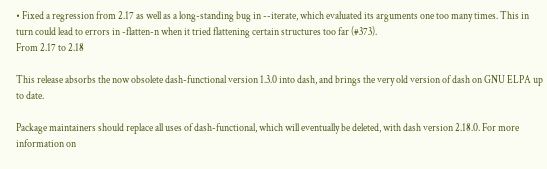• Fixed a regression from 2.17 as well as a long-standing bug in --iterate, which evaluated its arguments one too many times. This in turn could lead to errors in -flatten-n when it tried flattening certain structures too far (#373).
From 2.17 to 2.18

This release absorbs the now obsolete dash-functional version 1.3.0 into dash, and brings the very old version of dash on GNU ELPA up to date.

Package maintainers should replace all uses of dash-functional, which will eventually be deleted, with dash version 2.18.0. For more information on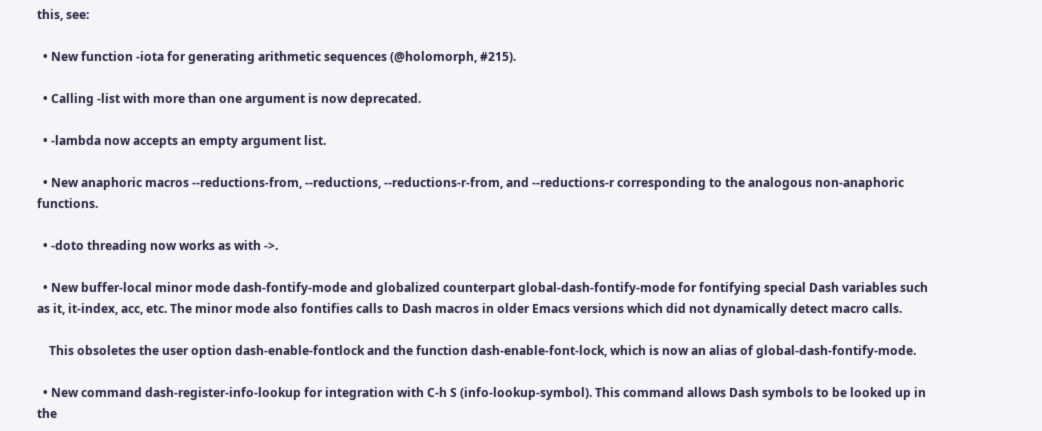this, see:

  • New function -iota for generating arithmetic sequences (@holomorph, #215).

  • Calling -list with more than one argument is now deprecated.

  • -lambda now accepts an empty argument list.

  • New anaphoric macros --reductions-from, --reductions, --reductions-r-from, and --reductions-r corresponding to the analogous non-anaphoric functions.

  • -doto threading now works as with ->.

  • New buffer-local minor mode dash-fontify-mode and globalized counterpart global-dash-fontify-mode for fontifying special Dash variables such as it, it-index, acc, etc. The minor mode also fontifies calls to Dash macros in older Emacs versions which did not dynamically detect macro calls.

    This obsoletes the user option dash-enable-fontlock and the function dash-enable-font-lock, which is now an alias of global-dash-fontify-mode.

  • New command dash-register-info-lookup for integration with C-h S (info-lookup-symbol). This command allows Dash symbols to be looked up in the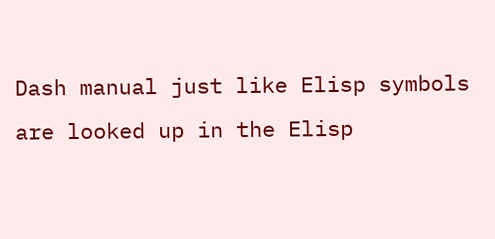Dash manual just like Elisp symbols are looked up in the Elisp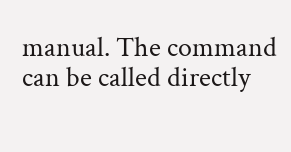manual. The command can be called directly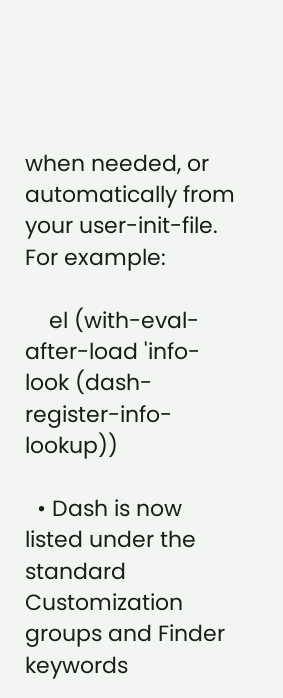when needed, or automatically from your user-init-file. For example:

    el (with-eval-after-load 'info-look (dash-register-info-lookup))

  • Dash is now listed under the standard Customization groups and Finder keywords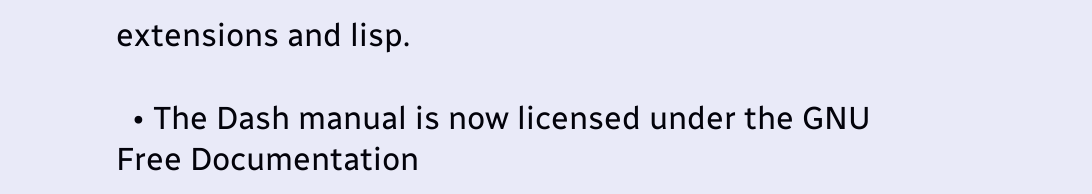extensions and lisp.

  • The Dash manual is now licensed under the GNU Free Documentation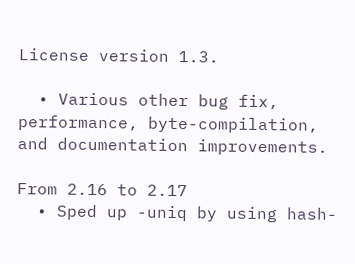License version 1.3.

  • Various other bug fix, performance, byte-compilation, and documentation improvements.

From 2.16 to 2.17
  • Sped up -uniq by using hash-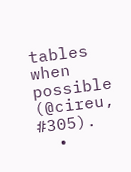tables when possible (@cireu, #305).
  •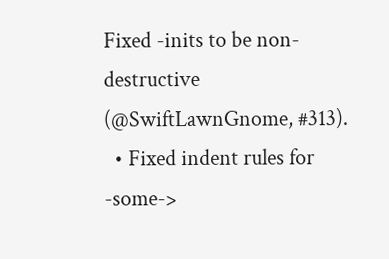Fixed -inits to be non-destructive (@SwiftLawnGnome, #313).
  • Fixed indent rules for -some->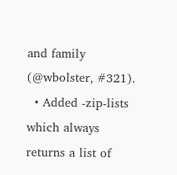and family (@wbolster, #321).
  • Added -zip-lists which always returns a list of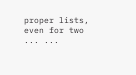proper lists, even for two ... ...